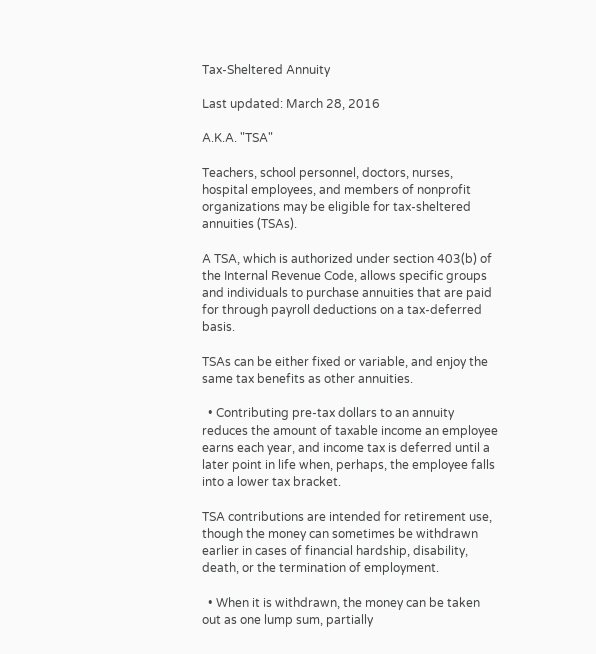Tax-Sheltered Annuity

Last updated: March 28, 2016

A.K.A. "TSA"

Teachers, school personnel, doctors, nurses, hospital employees, and members of nonprofit organizations may be eligible for tax-sheltered annuities (TSAs).

A TSA, which is authorized under section 403(b) of the Internal Revenue Code, allows specific groups and individuals to purchase annuities that are paid for through payroll deductions on a tax-deferred basis.

TSAs can be either fixed or variable, and enjoy the same tax benefits as other annuities.

  • Contributing pre-tax dollars to an annuity reduces the amount of taxable income an employee earns each year, and income tax is deferred until a later point in life when, perhaps, the employee falls into a lower tax bracket.

TSA contributions are intended for retirement use, though the money can sometimes be withdrawn earlier in cases of financial hardship, disability, death, or the termination of employment.

  • When it is withdrawn, the money can be taken out as one lump sum, partially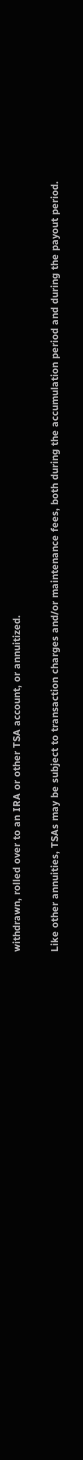withdrawn, rolled over to an IRA or other TSA account, or annuitized.

Like other annuities, TSAs may be subject to transaction charges and/or maintenance fees, both during the accumulation period and during the payout period.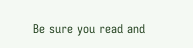Be sure you read and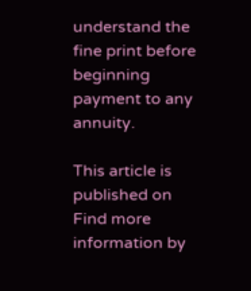understand the fine print before beginning payment to any annuity.

This article is published on Find more information by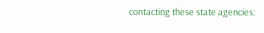contacting these state agencies: